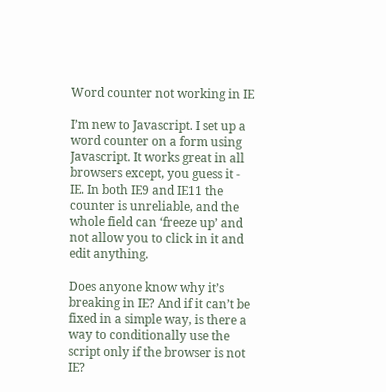Word counter not working in IE

I’m new to Javascript. I set up a word counter on a form using Javascript. It works great in all browsers except, you guess it - IE. In both IE9 and IE11 the counter is unreliable, and the whole field can ‘freeze up’ and not allow you to click in it and edit anything.

Does anyone know why it’s breaking in IE? And if it can’t be fixed in a simple way, is there a way to conditionally use the script only if the browser is not IE?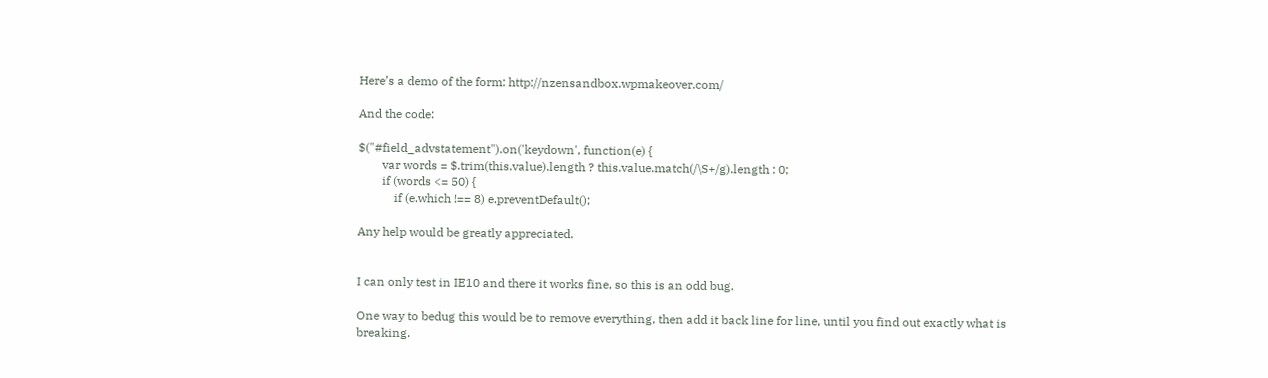Here’s a demo of the form: http://nzensandbox.wpmakeover.com/

And the code:

$("#field_advstatement").on('keydown', function(e) {
        var words = $.trim(this.value).length ? this.value.match(/\S+/g).length : 0;
        if (words <= 50) {
            if (e.which !== 8) e.preventDefault();

Any help would be greatly appreciated.


I can only test in IE10 and there it works fine, so this is an odd bug.

One way to bedug this would be to remove everything, then add it back line for line, until you find out exactly what is breaking.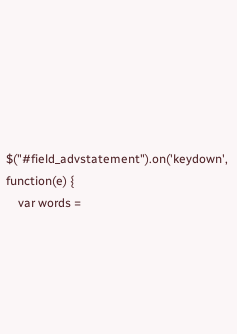$("#field_advstatement").on('keydown', function(e) {
    var words =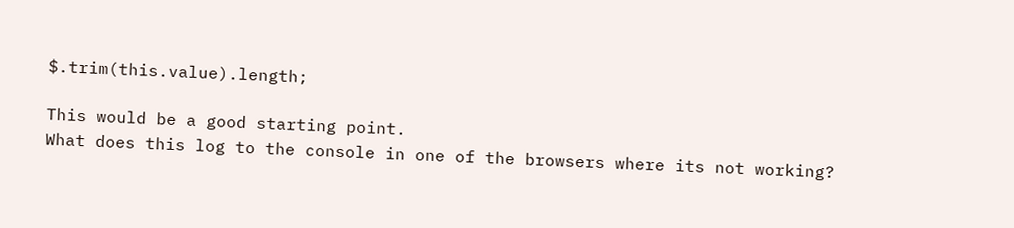$.trim(this.value).length;

This would be a good starting point.
What does this log to the console in one of the browsers where its not working?